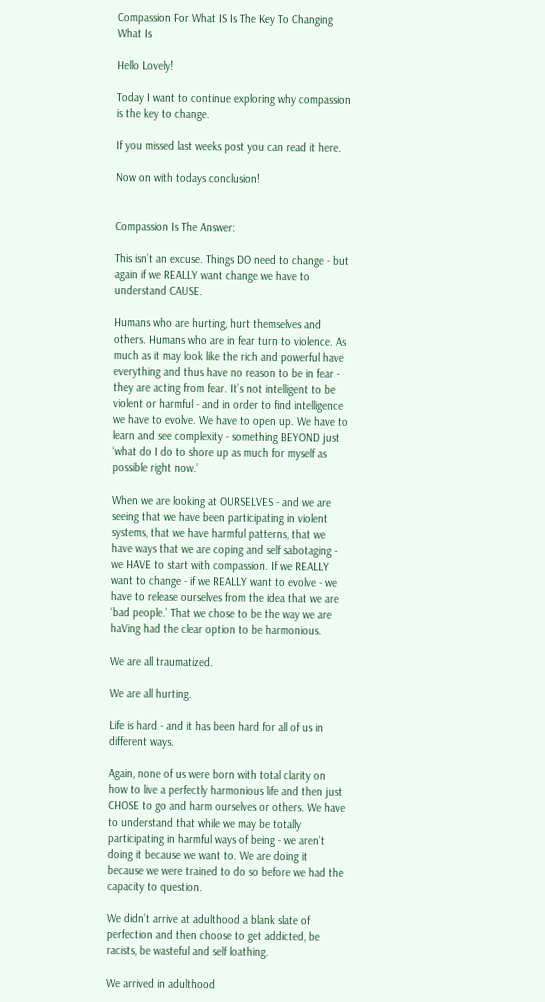Compassion For What IS Is The Key To Changing What Is

Hello Lovely!

Today I want to continue exploring why compassion is the key to change.

If you missed last weeks post you can read it here.

Now on with todays conclusion!


Compassion Is The Answer:

This isn’t an excuse. Things DO need to change - but again if we REALLY want change we have to understand CAUSE.

Humans who are hurting, hurt themselves and others. Humans who are in fear turn to violence. As much as it may look like the rich and powerful have everything and thus have no reason to be in fear - they are acting from fear. It’s not intelligent to be violent or harmful - and in order to find intelligence we have to evolve. We have to open up. We have to learn and see complexity - something BEYOND just ‘what do I do to shore up as much for myself as possible right now.’

When we are looking at OURSELVES - and we are seeing that we have been participating in violent systems, that we have harmful patterns, that we have ways that we are coping and self sabotaging - we HAVE to start with compassion. If we REALLY want to change - if we REALLY want to evolve - we have to release ourselves from the idea that we are ‘bad people.’ That we chose to be the way we are haVing had the clear option to be harmonious.

We are all traumatized.

We are all hurting.

Life is hard - and it has been hard for all of us in different ways.

Again, none of us were born with total clarity on how to live a perfectly harmonious life and then just CHOSE to go and harm ourselves or others. We have to understand that while we may be totally participating in harmful ways of being - we aren’t doing it because we want to. We are doing it because we were trained to do so before we had the capacity to question.

We didn’t arrive at adulthood a blank slate of perfection and then choose to get addicted, be racists, be wasteful and self loathing.

We arrived in adulthood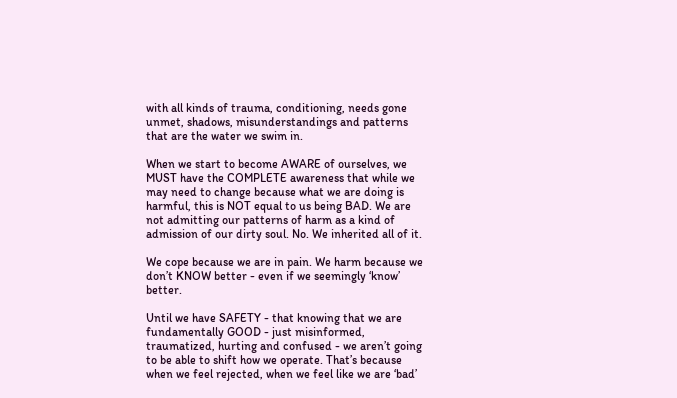with all kinds of trauma, conditioning, needs gone unmet, shadows, misunderstandings and patterns that are the water we swim in.

When we start to become AWARE of ourselves, we MUST have the COMPLETE awareness that while we may need to change because what we are doing is harmful, this is NOT equal to us being BAD. We are not admitting our patterns of harm as a kind of admission of our dirty soul. No. We inherited all of it.

We cope because we are in pain. We harm because we don’t KNOW better - even if we seemingly ‘know’ better.

Until we have SAFETY - that knowing that we are fundamentally GOOD - just misinformed, traumatized, hurting and confused - we aren’t going to be able to shift how we operate. That’s because when we feel rejected, when we feel like we are ‘bad’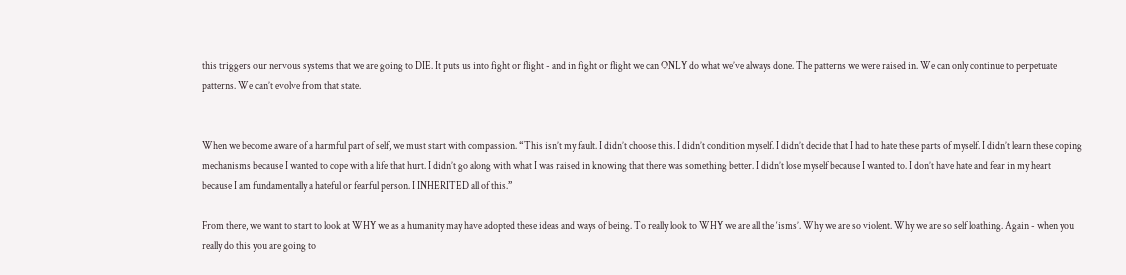this triggers our nervous systems that we are going to DIE. It puts us into fight or flight - and in fight or flight we can ONLY do what we’ve always done. The patterns we were raised in. We can only continue to perpetuate patterns. We can’t evolve from that state.


When we become aware of a harmful part of self, we must start with compassion. “This isn’t my fault. I didn’t choose this. I didn’t condition myself. I didn’t decide that I had to hate these parts of myself. I didn’t learn these coping mechanisms because I wanted to cope with a life that hurt. I didn’t go along with what I was raised in knowing that there was something better. I didn’t lose myself because I wanted to. I don’t have hate and fear in my heart because I am fundamentally a hateful or fearful person. I INHERITED all of this.”

From there, we want to start to look at WHY we as a humanity may have adopted these ideas and ways of being. To really look to WHY we are all the ‘isms’. Why we are so violent. Why we are so self loathing. Again - when you really do this you are going to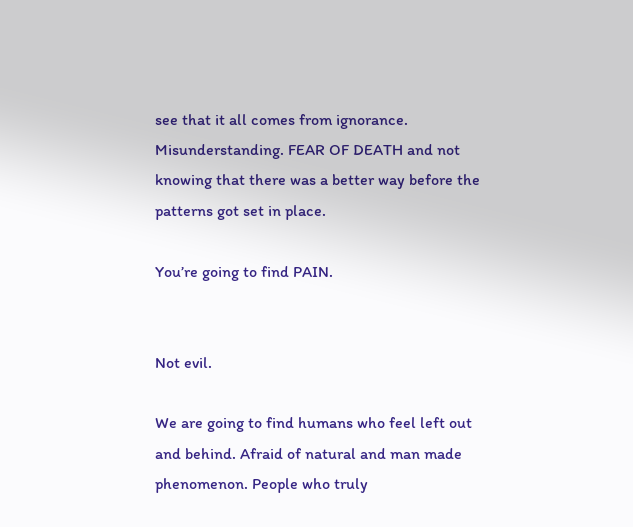see that it all comes from ignorance. Misunderstanding. FEAR OF DEATH and not knowing that there was a better way before the patterns got set in place.

You’re going to find PAIN.


Not evil.

We are going to find humans who feel left out and behind. Afraid of natural and man made phenomenon. People who truly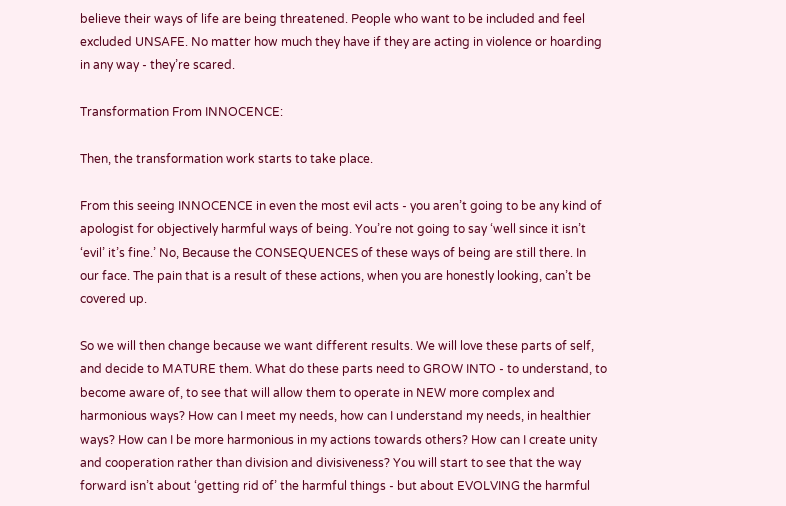believe their ways of life are being threatened. People who want to be included and feel excluded UNSAFE. No matter how much they have if they are acting in violence or hoarding in any way - they’re scared.

Transformation From INNOCENCE:

Then, the transformation work starts to take place.

From this seeing INNOCENCE in even the most evil acts - you aren’t going to be any kind of apologist for objectively harmful ways of being. You’re not going to say ‘well since it isn’t ‘evil’ it’s fine.’ No, Because the CONSEQUENCES of these ways of being are still there. In our face. The pain that is a result of these actions, when you are honestly looking, can’t be covered up.

So we will then change because we want different results. We will love these parts of self, and decide to MATURE them. What do these parts need to GROW INTO - to understand, to become aware of, to see that will allow them to operate in NEW more complex and harmonious ways? How can I meet my needs, how can I understand my needs, in healthier ways? How can I be more harmonious in my actions towards others? How can I create unity and cooperation rather than division and divisiveness? You will start to see that the way forward isn’t about ‘getting rid of’ the harmful things - but about EVOLVING the harmful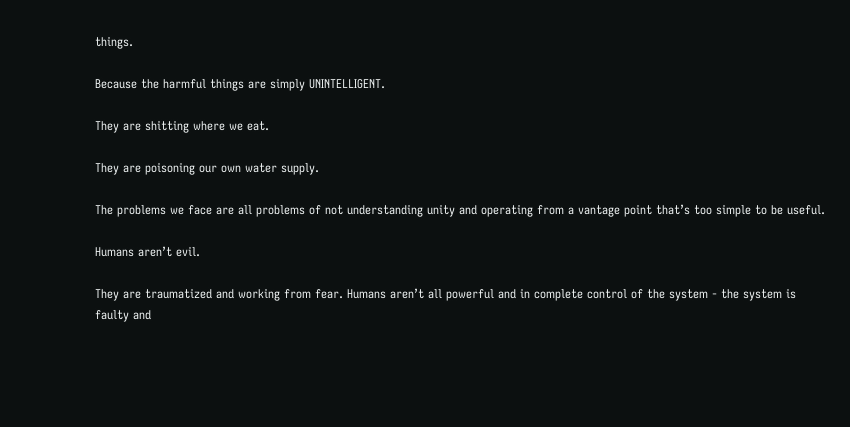things.

Because the harmful things are simply UNINTELLIGENT.

They are shitting where we eat.

They are poisoning our own water supply.

The problems we face are all problems of not understanding unity and operating from a vantage point that’s too simple to be useful.

Humans aren’t evil.

They are traumatized and working from fear. Humans aren’t all powerful and in complete control of the system - the system is faulty and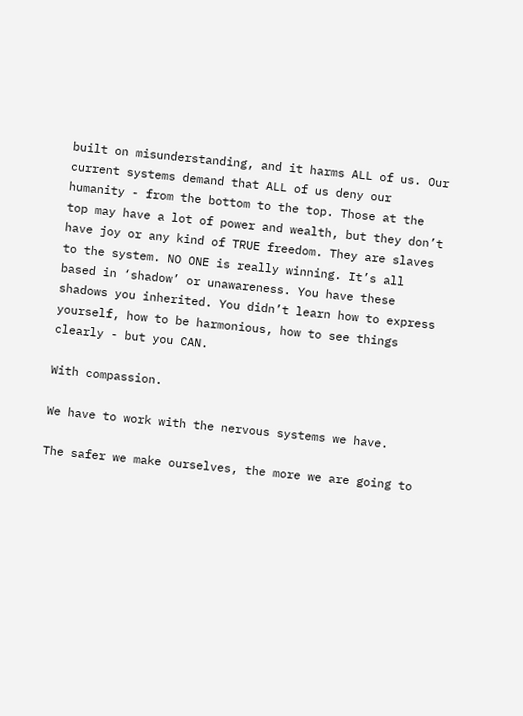built on misunderstanding, and it harms ALL of us. Our current systems demand that ALL of us deny our humanity - from the bottom to the top. Those at the top may have a lot of power and wealth, but they don’t have joy or any kind of TRUE freedom. They are slaves to the system. NO ONE is really winning. It’s all based in ‘shadow’ or unawareness. You have these shadows you inherited. You didn’t learn how to express yourself, how to be harmonious, how to see things clearly - but you CAN.

With compassion.

We have to work with the nervous systems we have.

The safer we make ourselves, the more we are going to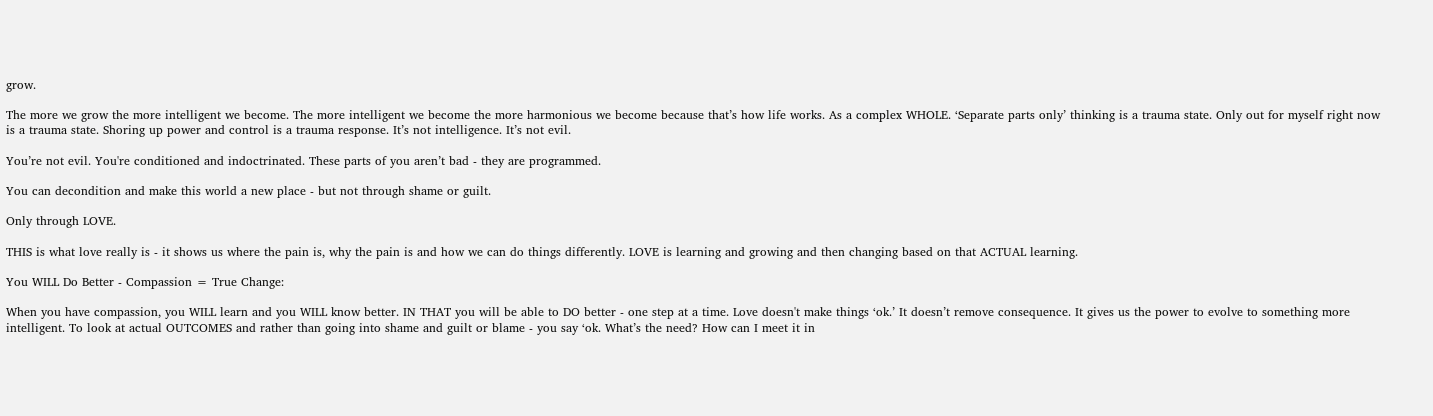grow.

The more we grow the more intelligent we become. The more intelligent we become the more harmonious we become because that’s how life works. As a complex WHOLE. ‘Separate parts only’ thinking is a trauma state. Only out for myself right now is a trauma state. Shoring up power and control is a trauma response. It’s not intelligence. It’s not evil.

You’re not evil. You're conditioned and indoctrinated. These parts of you aren’t bad - they are programmed.

You can decondition and make this world a new place - but not through shame or guilt.

Only through LOVE.

THIS is what love really is - it shows us where the pain is, why the pain is and how we can do things differently. LOVE is learning and growing and then changing based on that ACTUAL learning.

You WILL Do Better - Compassion = True Change:

When you have compassion, you WILL learn and you WILL know better. IN THAT you will be able to DO better - one step at a time. Love doesn't make things ‘ok.’ It doesn’t remove consequence. It gives us the power to evolve to something more intelligent. To look at actual OUTCOMES and rather than going into shame and guilt or blame - you say ‘ok. What’s the need? How can I meet it in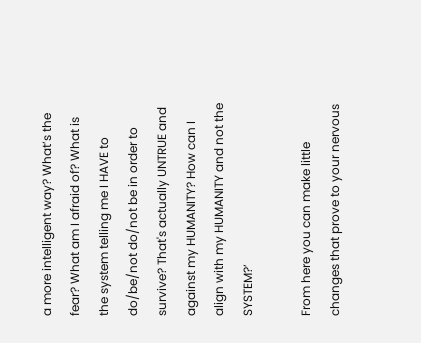a more intelligent way? What’s the fear? What am I afraid of? What is the system telling me I HAVE to do/be/not do/not be in order to survive? That's actually UNTRUE and against my HUMANITY? How can I align with my HUMANITY and not the SYSTEM?’

From here you can make little changes that prove to your nervous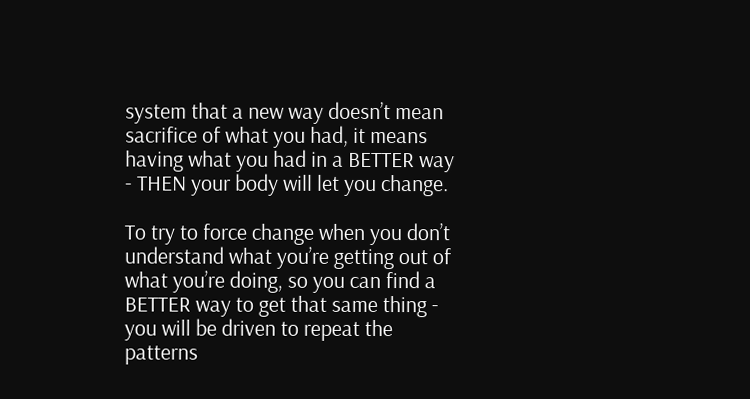system that a new way doesn’t mean sacrifice of what you had, it means having what you had in a BETTER way - THEN your body will let you change.

To try to force change when you don’t understand what you’re getting out of what you’re doing, so you can find a BETTER way to get that same thing - you will be driven to repeat the patterns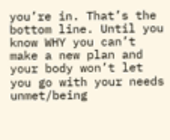you’re in. That’s the bottom line. Until you know WHY you can’t make a new plan and your body won’t let you go with your needs unmet/being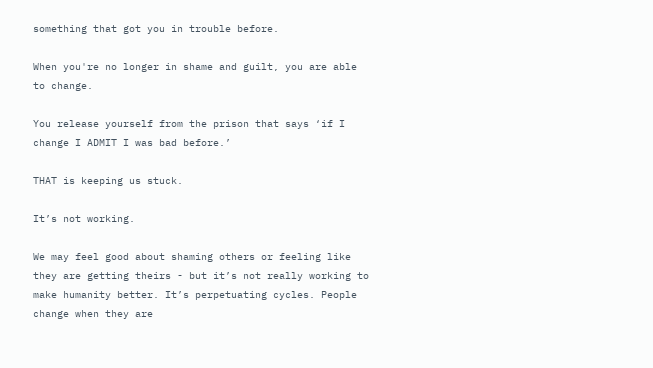something that got you in trouble before.

When you're no longer in shame and guilt, you are able to change.

You release yourself from the prison that says ‘if I change I ADMIT I was bad before.’

THAT is keeping us stuck.

It’s not working.

We may feel good about shaming others or feeling like they are getting theirs - but it’s not really working to make humanity better. It’s perpetuating cycles. People change when they are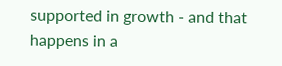supported in growth - and that happens in a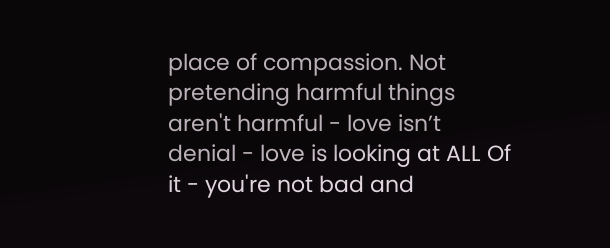place of compassion. Not pretending harmful things aren't harmful - love isn’t denial - love is looking at ALL Of it - you're not bad and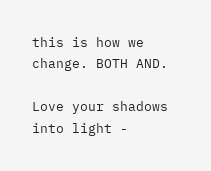this is how we change. BOTH AND.

Love your shadows into light -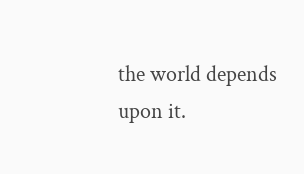the world depends upon it.